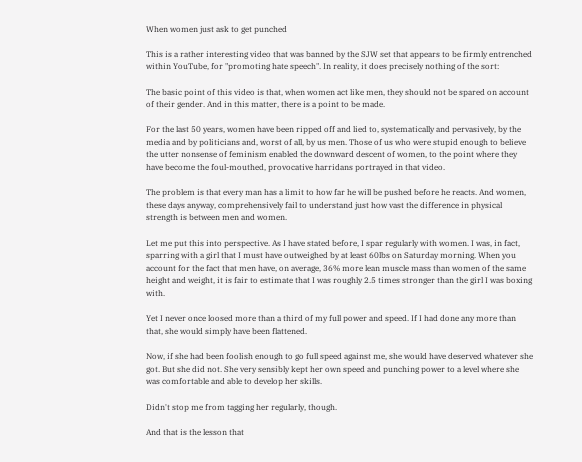When women just ask to get punched

This is a rather interesting video that was banned by the SJW set that appears to be firmly entrenched within YouTube, for "promoting hate speech". In reality, it does precisely nothing of the sort:

The basic point of this video is that, when women act like men, they should not be spared on account of their gender. And in this matter, there is a point to be made.

For the last 50 years, women have been ripped off and lied to, systematically and pervasively, by the media and by politicians and, worst of all, by us men. Those of us who were stupid enough to believe the utter nonsense of feminism enabled the downward descent of women, to the point where they have become the foul-mouthed, provocative harridans portrayed in that video.

The problem is that every man has a limit to how far he will be pushed before he reacts. And women, these days anyway, comprehensively fail to understand just how vast the difference in physical strength is between men and women.

Let me put this into perspective. As I have stated before, I spar regularly with women. I was, in fact, sparring with a girl that I must have outweighed by at least 60lbs on Saturday morning. When you account for the fact that men have, on average, 36% more lean muscle mass than women of the same height and weight, it is fair to estimate that I was roughly 2.5 times stronger than the girl I was boxing with.

Yet I never once loosed more than a third of my full power and speed. If I had done any more than that, she would simply have been flattened.

Now, if she had been foolish enough to go full speed against me, she would have deserved whatever she got. But she did not. She very sensibly kept her own speed and punching power to a level where she was comfortable and able to develop her skills.

Didn't stop me from tagging her regularly, though.

And that is the lesson that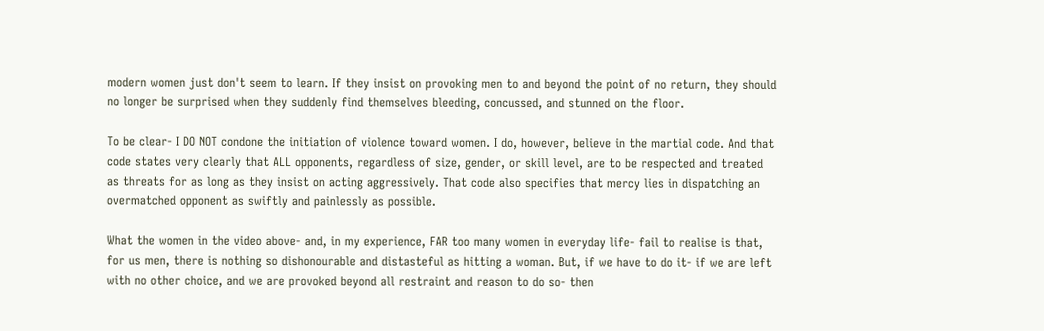modern women just don't seem to learn. If they insist on provoking men to and beyond the point of no return, they should no longer be surprised when they suddenly find themselves bleeding, concussed, and stunned on the floor.

To be clear- I DO NOT condone the initiation of violence toward women. I do, however, believe in the martial code. And that code states very clearly that ALL opponents, regardless of size, gender, or skill level, are to be respected and treated as threats for as long as they insist on acting aggressively. That code also specifies that mercy lies in dispatching an overmatched opponent as swiftly and painlessly as possible.

What the women in the video above- and, in my experience, FAR too many women in everyday life- fail to realise is that, for us men, there is nothing so dishonourable and distasteful as hitting a woman. But, if we have to do it- if we are left with no other choice, and we are provoked beyond all restraint and reason to do so- then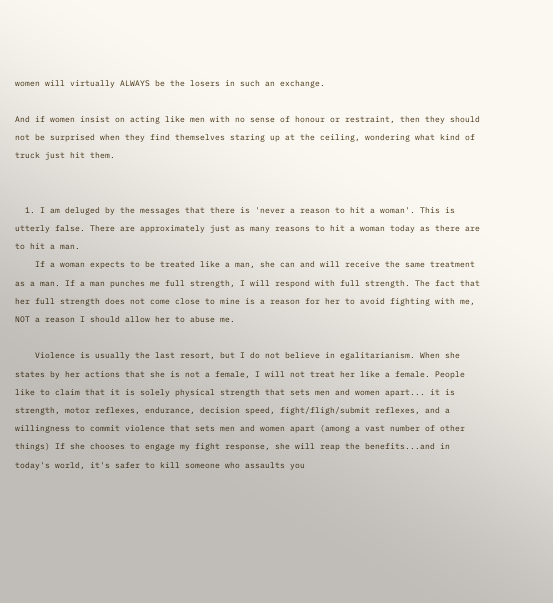women will virtually ALWAYS be the losers in such an exchange.

And if women insist on acting like men with no sense of honour or restraint, then they should not be surprised when they find themselves staring up at the ceiling, wondering what kind of truck just hit them.


  1. I am deluged by the messages that there is 'never a reason to hit a woman'. This is utterly false. There are approximately just as many reasons to hit a woman today as there are to hit a man.
    If a woman expects to be treated like a man, she can and will receive the same treatment as a man. If a man punches me full strength, I will respond with full strength. The fact that her full strength does not come close to mine is a reason for her to avoid fighting with me, NOT a reason I should allow her to abuse me.

    Violence is usually the last resort, but I do not believe in egalitarianism. When she states by her actions that she is not a female, I will not treat her like a female. People like to claim that it is solely physical strength that sets men and women apart... it is strength, motor reflexes, endurance, decision speed, fight/fligh/submit reflexes, and a willingness to commit violence that sets men and women apart (among a vast number of other things) If she chooses to engage my fight response, she will reap the benefits...and in today's world, it's safer to kill someone who assaults you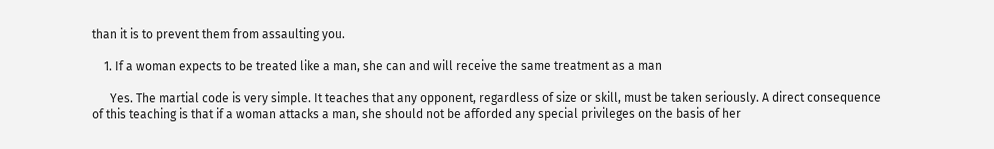than it is to prevent them from assaulting you.

    1. If a woman expects to be treated like a man, she can and will receive the same treatment as a man

      Yes. The martial code is very simple. It teaches that any opponent, regardless of size or skill, must be taken seriously. A direct consequence of this teaching is that if a woman attacks a man, she should not be afforded any special privileges on the basis of her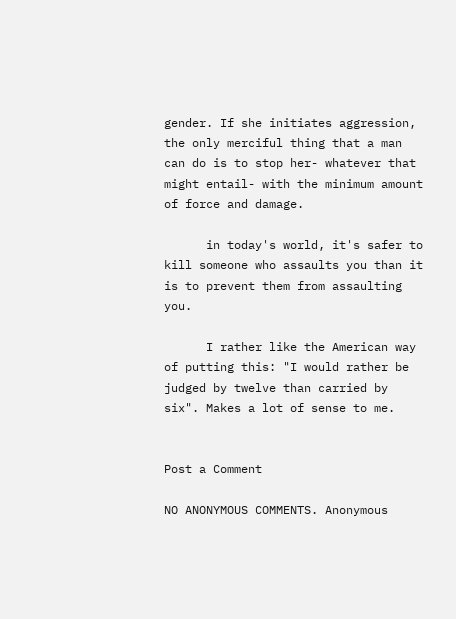gender. If she initiates aggression, the only merciful thing that a man can do is to stop her- whatever that might entail- with the minimum amount of force and damage.

      in today's world, it's safer to kill someone who assaults you than it is to prevent them from assaulting you.

      I rather like the American way of putting this: "I would rather be judged by twelve than carried by six". Makes a lot of sense to me.


Post a Comment

NO ANONYMOUS COMMENTS. Anonymous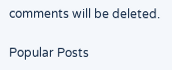comments will be deleted.

Popular Posts